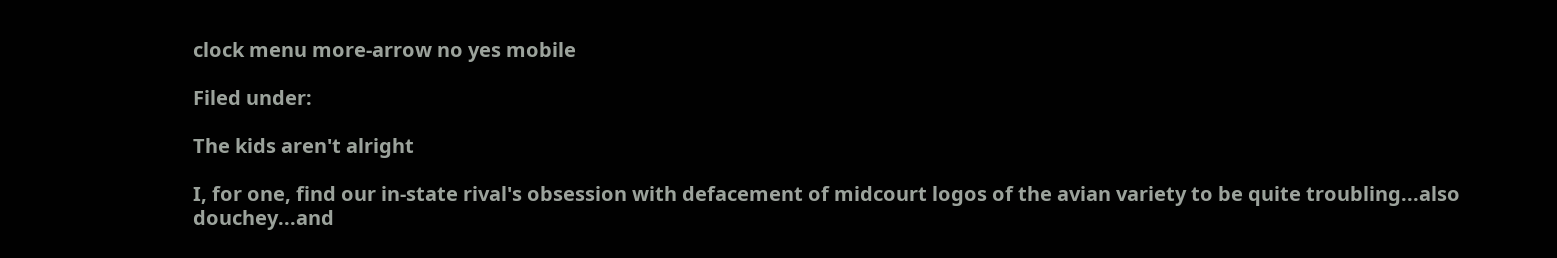clock menu more-arrow no yes mobile

Filed under:

The kids aren't alright

I, for one, find our in-state rival's obsession with defacement of midcourt logos of the avian variety to be quite troubling...also douchey...and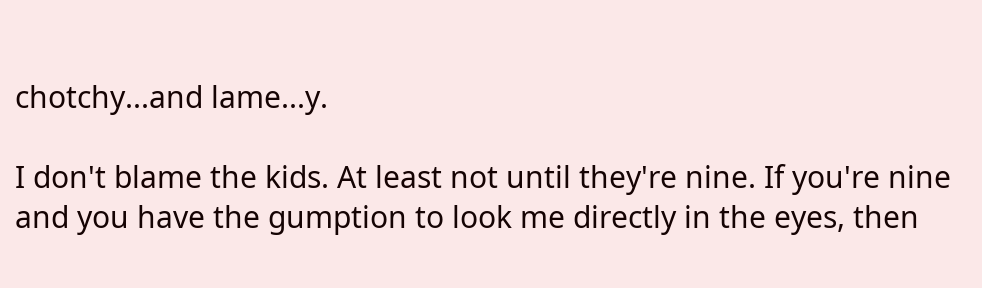chotchy...and lame...y.

I don't blame the kids. At least not until they're nine. If you're nine and you have the gumption to look me directly in the eyes, then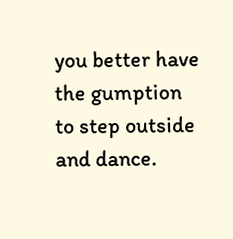you better have the gumption to step outside and dance.